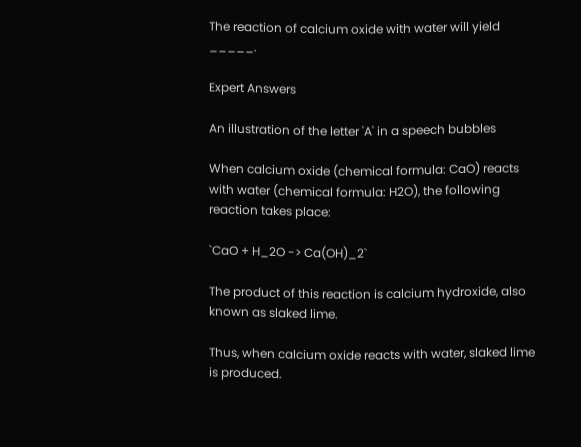The reaction of calcium oxide with water will yield _____.

Expert Answers

An illustration of the letter 'A' in a speech bubbles

When calcium oxide (chemical formula: CaO) reacts with water (chemical formula: H2O), the following reaction takes place:

`CaO + H_2O -> Ca(OH)_2`

The product of this reaction is calcium hydroxide, also known as slaked lime.

Thus, when calcium oxide reacts with water, slaked lime is produced.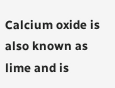Calcium oxide is also known as lime and is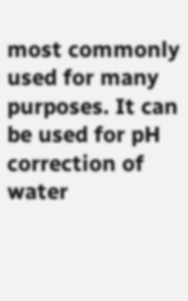most commonly used for many purposes. It can be used for pH correction of water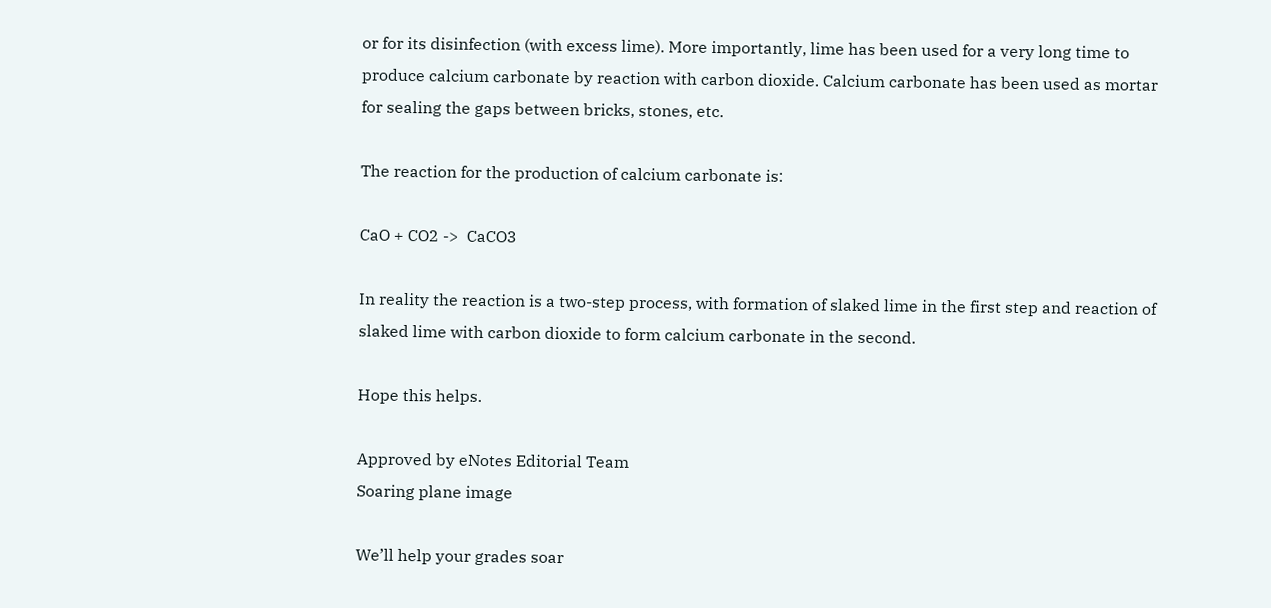or for its disinfection (with excess lime). More importantly, lime has been used for a very long time to produce calcium carbonate by reaction with carbon dioxide. Calcium carbonate has been used as mortar for sealing the gaps between bricks, stones, etc.

The reaction for the production of calcium carbonate is:

CaO + CO2 ->  CaCO3

In reality the reaction is a two-step process, with formation of slaked lime in the first step and reaction of slaked lime with carbon dioxide to form calcium carbonate in the second.

Hope this helps.

Approved by eNotes Editorial Team
Soaring plane image

We’ll help your grades soar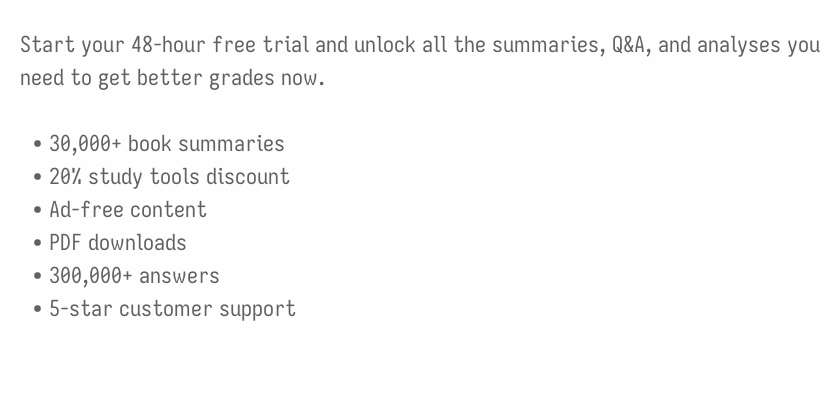Start your 48-hour free trial and unlock all the summaries, Q&A, and analyses you need to get better grades now.

  • 30,000+ book summaries
  • 20% study tools discount
  • Ad-free content
  • PDF downloads
  • 300,000+ answers
  • 5-star customer support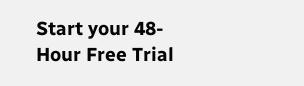Start your 48-Hour Free Trial